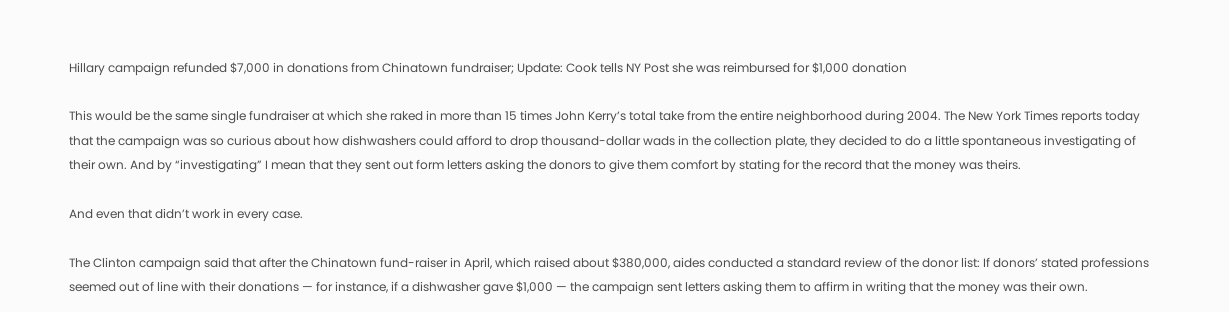Hillary campaign refunded $7,000 in donations from Chinatown fundraiser; Update: Cook tells NY Post she was reimbursed for $1,000 donation

This would be the same single fundraiser at which she raked in more than 15 times John Kerry’s total take from the entire neighborhood during 2004. The New York Times reports today that the campaign was so curious about how dishwashers could afford to drop thousand-dollar wads in the collection plate, they decided to do a little spontaneous investigating of their own. And by “investigating” I mean that they sent out form letters asking the donors to give them comfort by stating for the record that the money was theirs.

And even that didn’t work in every case.

The Clinton campaign said that after the Chinatown fund-raiser in April, which raised about $380,000, aides conducted a standard review of the donor list: If donors’ stated professions seemed out of line with their donations — for instance, if a dishwasher gave $1,000 — the campaign sent letters asking them to affirm in writing that the money was their own.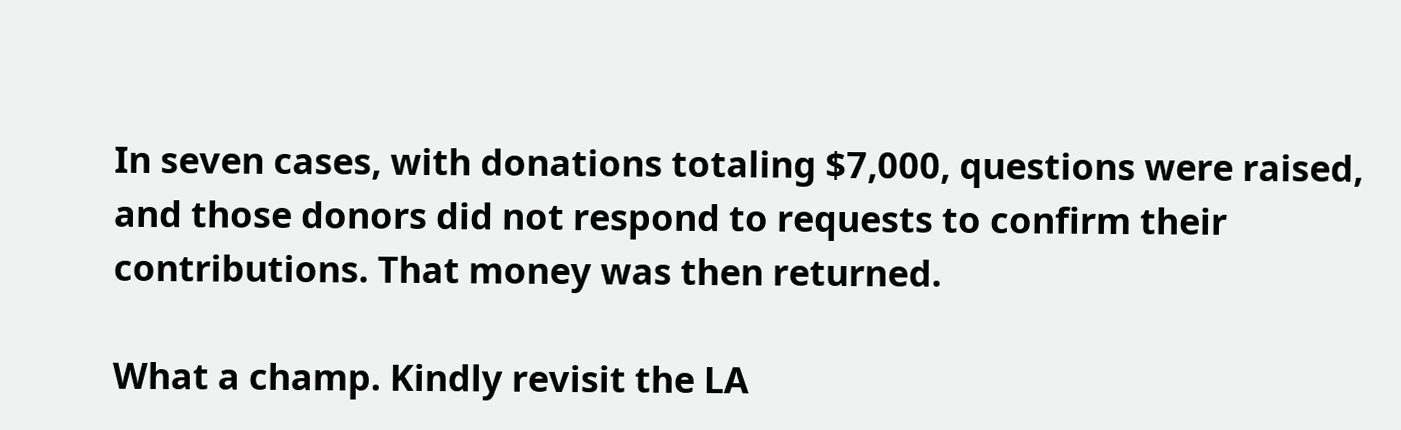In seven cases, with donations totaling $7,000, questions were raised, and those donors did not respond to requests to confirm their contributions. That money was then returned.

What a champ. Kindly revisit the LA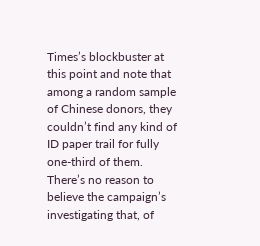Times’s blockbuster at this point and note that among a random sample of Chinese donors, they couldn’t find any kind of ID paper trail for fully one-third of them. There’s no reason to believe the campaign’s investigating that, of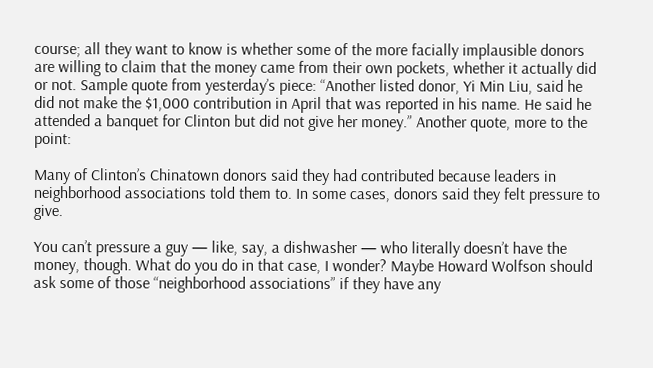course; all they want to know is whether some of the more facially implausible donors are willing to claim that the money came from their own pockets, whether it actually did or not. Sample quote from yesterday’s piece: “Another listed donor, Yi Min Liu, said he did not make the $1,000 contribution in April that was reported in his name. He said he attended a banquet for Clinton but did not give her money.” Another quote, more to the point:

Many of Clinton’s Chinatown donors said they had contributed because leaders in neighborhood associations told them to. In some cases, donors said they felt pressure to give.

You can’t pressure a guy — like, say, a dishwasher — who literally doesn’t have the money, though. What do you do in that case, I wonder? Maybe Howard Wolfson should ask some of those “neighborhood associations” if they have any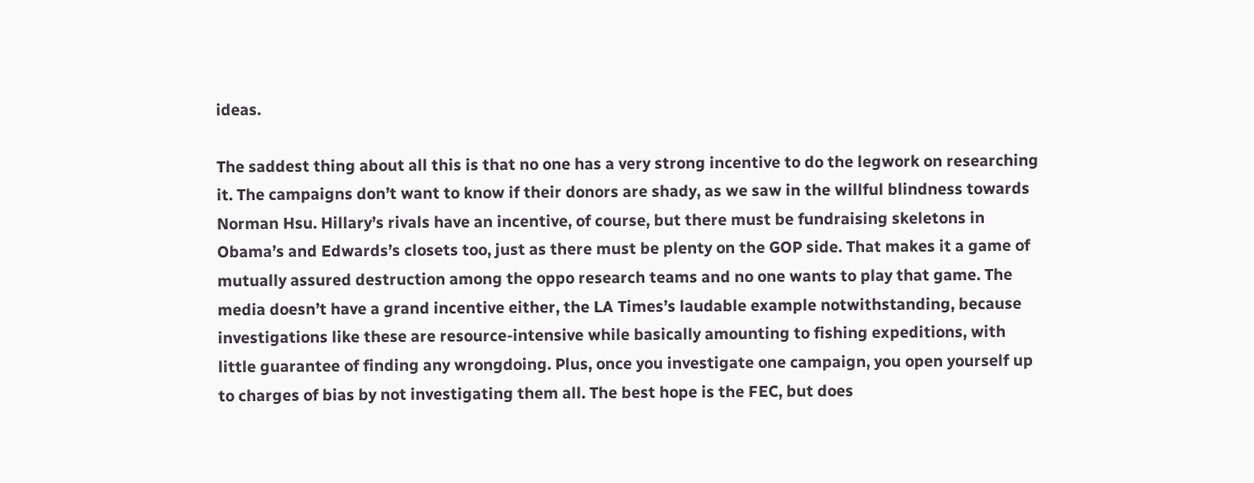ideas.

The saddest thing about all this is that no one has a very strong incentive to do the legwork on researching it. The campaigns don’t want to know if their donors are shady, as we saw in the willful blindness towards Norman Hsu. Hillary’s rivals have an incentive, of course, but there must be fundraising skeletons in Obama’s and Edwards’s closets too, just as there must be plenty on the GOP side. That makes it a game of mutually assured destruction among the oppo research teams and no one wants to play that game. The media doesn’t have a grand incentive either, the LA Times’s laudable example notwithstanding, because investigations like these are resource-intensive while basically amounting to fishing expeditions, with little guarantee of finding any wrongdoing. Plus, once you investigate one campaign, you open yourself up to charges of bias by not investigating them all. The best hope is the FEC, but does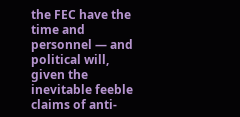the FEC have the time and personnel — and political will, given the inevitable feeble claims of anti-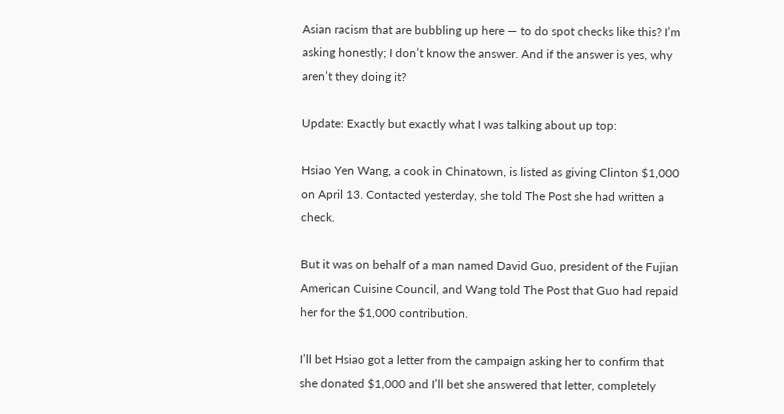Asian racism that are bubbling up here — to do spot checks like this? I’m asking honestly; I don’t know the answer. And if the answer is yes, why aren’t they doing it?

Update: Exactly but exactly what I was talking about up top:

Hsiao Yen Wang, a cook in Chinatown, is listed as giving Clinton $1,000 on April 13. Contacted yesterday, she told The Post she had written a check.

But it was on behalf of a man named David Guo, president of the Fujian American Cuisine Council, and Wang told The Post that Guo had repaid her for the $1,000 contribution.

I’ll bet Hsiao got a letter from the campaign asking her to confirm that she donated $1,000 and I’ll bet she answered that letter, completely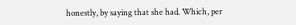honestly, by saying that she had. Which, per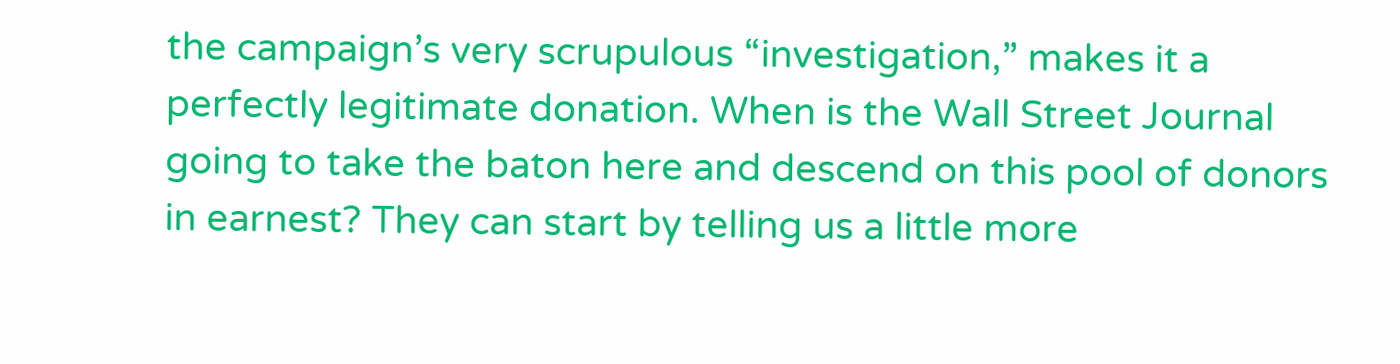the campaign’s very scrupulous “investigation,” makes it a perfectly legitimate donation. When is the Wall Street Journal going to take the baton here and descend on this pool of donors in earnest? They can start by telling us a little more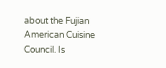about the Fujian American Cuisine Council. Is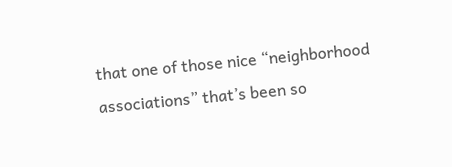that one of those nice “neighborhood associations” that’s been so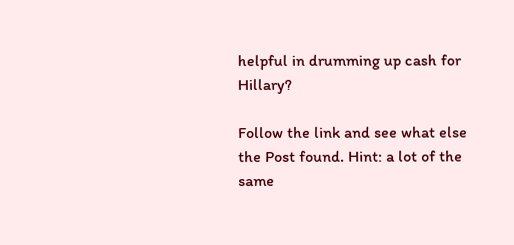helpful in drumming up cash for Hillary?

Follow the link and see what else the Post found. Hint: a lot of the same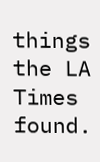things the LA Times found.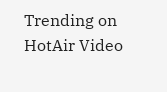Trending on HotAir Video